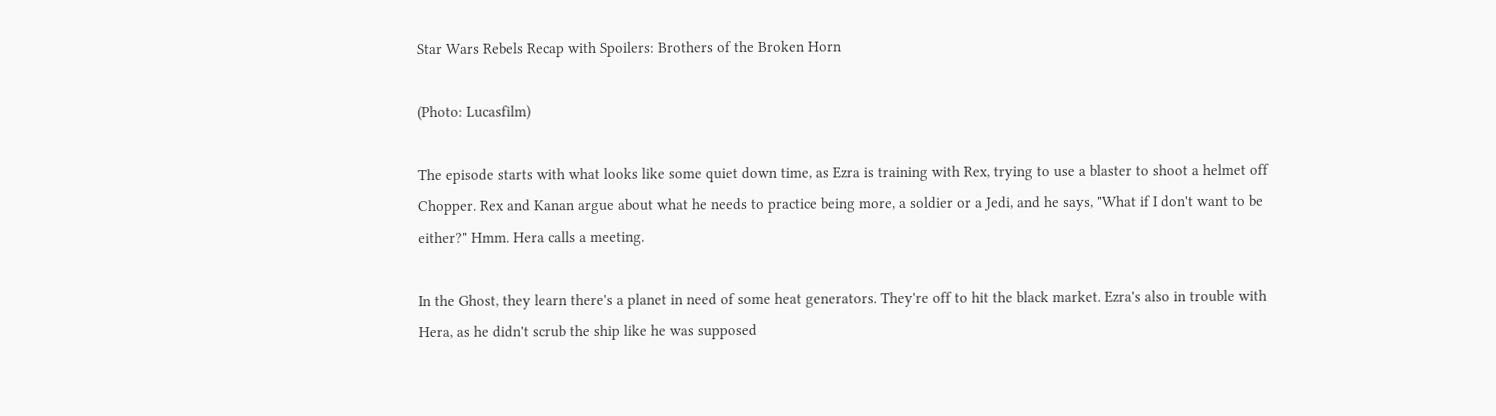Star Wars Rebels Recap with Spoilers: Brothers of the Broken Horn

(Photo: Lucasfilm)

The episode starts with what looks like some quiet down time, as Ezra is training with Rex, trying to use a blaster to shoot a helmet off Chopper. Rex and Kanan argue about what he needs to practice being more, a soldier or a Jedi, and he says, "What if I don't want to be either?" Hmm. Hera calls a meeting.

In the Ghost, they learn there's a planet in need of some heat generators. They're off to hit the black market. Ezra's also in trouble with Hera, as he didn't scrub the ship like he was supposed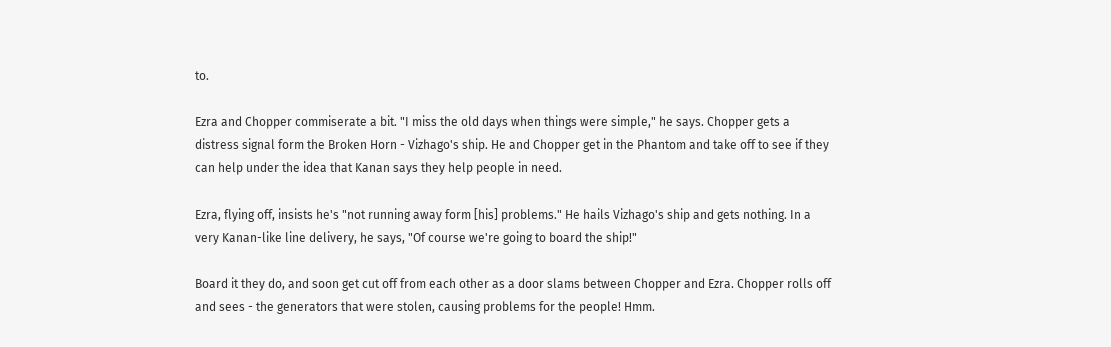to.

Ezra and Chopper commiserate a bit. "I miss the old days when things were simple," he says. Chopper gets a distress signal form the Broken Horn - Vizhago's ship. He and Chopper get in the Phantom and take off to see if they can help under the idea that Kanan says they help people in need.

Ezra, flying off, insists he's "not running away form [his] problems." He hails Vizhago's ship and gets nothing. In a very Kanan-like line delivery, he says, "Of course we're going to board the ship!"

Board it they do, and soon get cut off from each other as a door slams between Chopper and Ezra. Chopper rolls off and sees - the generators that were stolen, causing problems for the people! Hmm.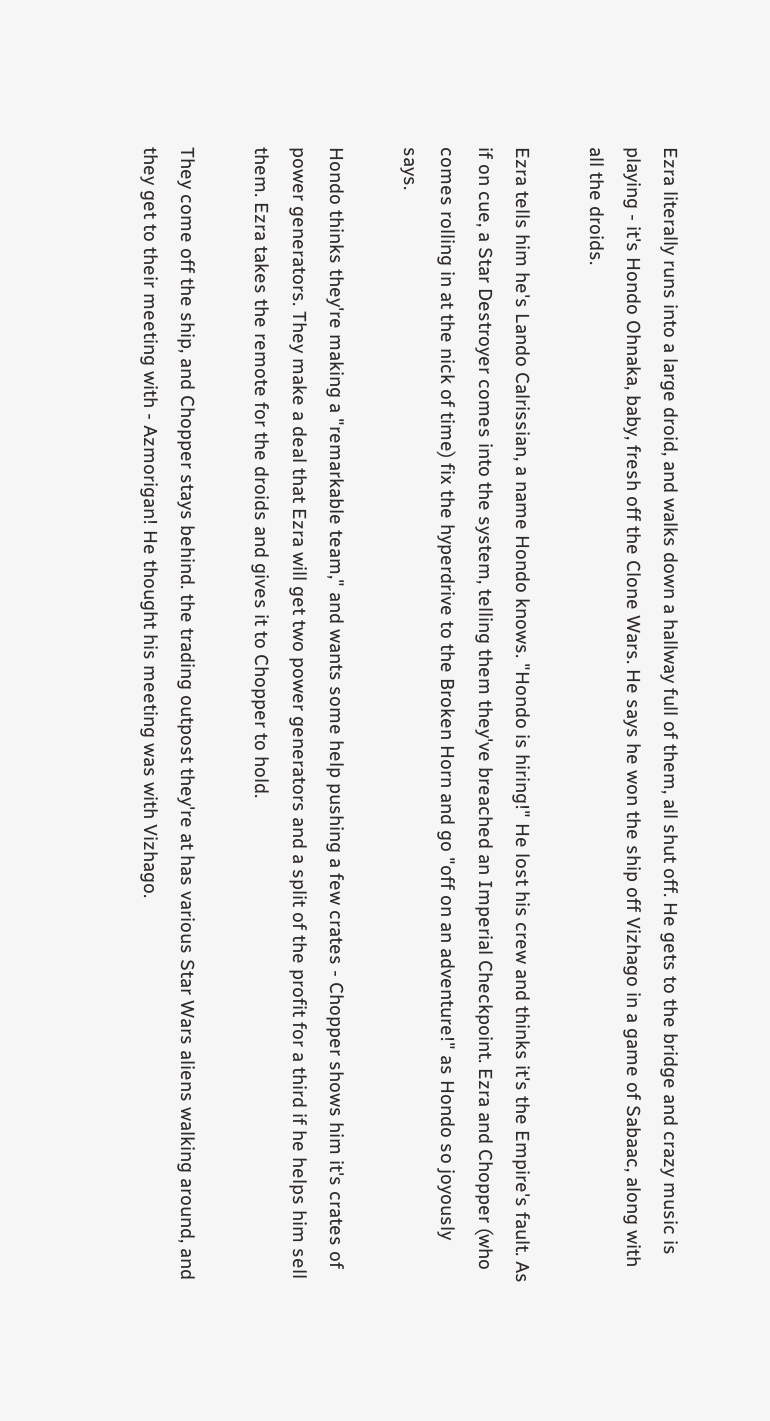Ezra literally runs into a large droid, and walks down a hallway full of them, all shut off. He gets to the bridge and crazy music is playing - it's Hondo Ohnaka, baby, fresh off the Clone Wars. He says he won the ship off Vizhago in a game of Sabaac, along with all the droids.

Ezra tells him he's Lando Calrissian, a name Hondo knows. "Hondo is hiring!" He lost his crew and thinks it's the Empire's fault. As if on cue, a Star Destroyer comes into the system, telling them they've breached an Imperial Checkpoint. Ezra and Chopper (who comes rolling in at the nick of time) fix the hyperdrive to the Broken Horn and go "off on an adventure!" as Hondo so joyously says.

Hondo thinks they're making a "remarkable team," and wants some help pushing a few crates - Chopper shows him it's crates of power generators. They make a deal that Ezra will get two power generators and a split of the profit for a third if he helps him sell them. Ezra takes the remote for the droids and gives it to Chopper to hold.

They come off the ship, and Chopper stays behind. the trading outpost they're at has various Star Wars aliens walking around, and they get to their meeting with - Azmorigan! He thought his meeting was with Vizhago.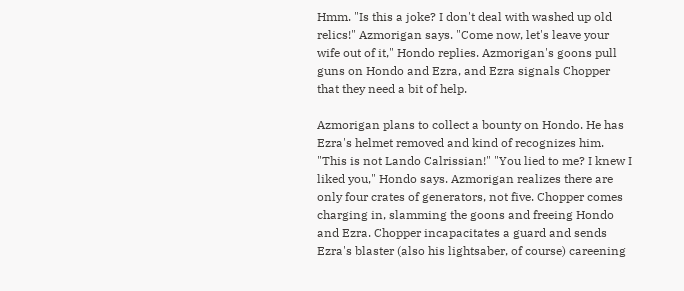Hmm. "Is this a joke? I don't deal with washed up old relics!" Azmorigan says. "Come now, let's leave your wife out of it," Hondo replies. Azmorigan's goons pull guns on Hondo and Ezra, and Ezra signals Chopper that they need a bit of help.

Azmorigan plans to collect a bounty on Hondo. He has Ezra's helmet removed and kind of recognizes him. "This is not Lando Calrissian!" "You lied to me? I knew I liked you," Hondo says. Azmorigan realizes there are only four crates of generators, not five. Chopper comes charging in, slamming the goons and freeing Hondo and Ezra. Chopper incapacitates a guard and sends Ezra's blaster (also his lightsaber, of course) careening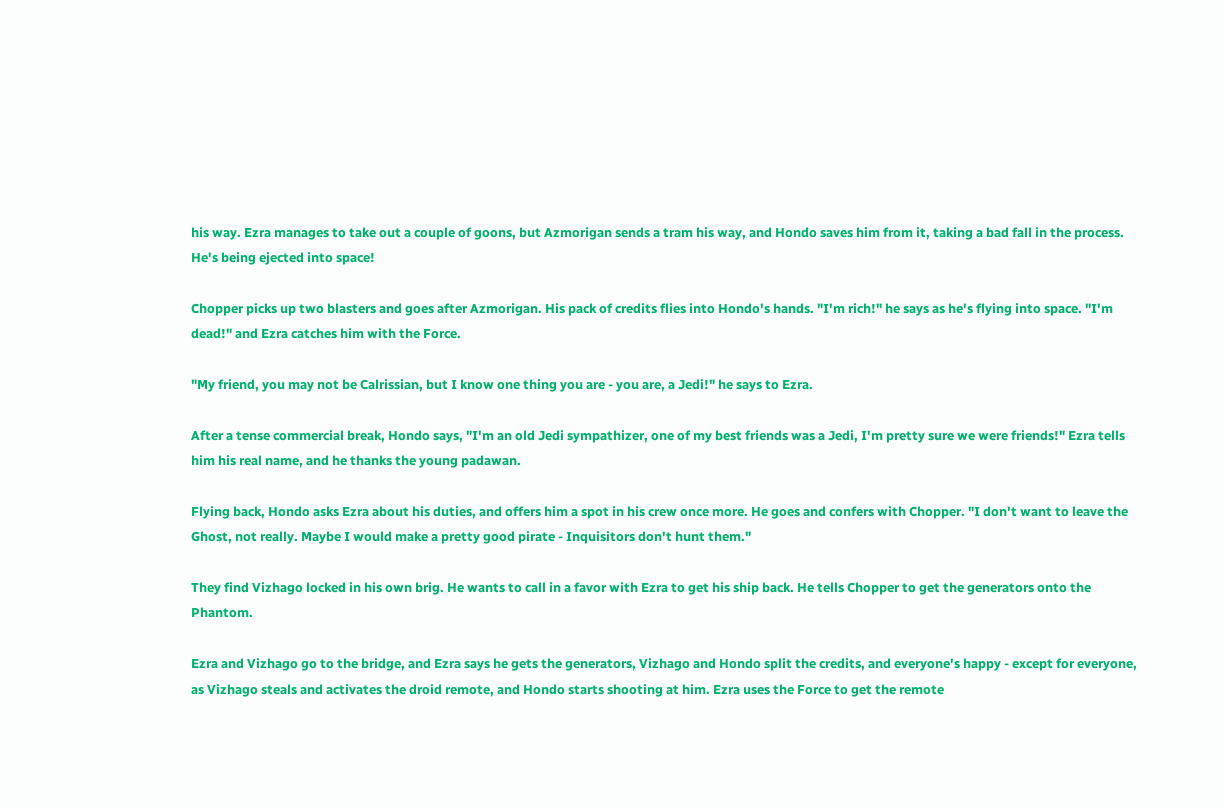his way. Ezra manages to take out a couple of goons, but Azmorigan sends a tram his way, and Hondo saves him from it, taking a bad fall in the process. He's being ejected into space!

Chopper picks up two blasters and goes after Azmorigan. His pack of credits flies into Hondo's hands. "I'm rich!" he says as he's flying into space. "I'm dead!" and Ezra catches him with the Force.

"My friend, you may not be Calrissian, but I know one thing you are - you are, a Jedi!" he says to Ezra.

After a tense commercial break, Hondo says, "I'm an old Jedi sympathizer, one of my best friends was a Jedi, I'm pretty sure we were friends!" Ezra tells him his real name, and he thanks the young padawan.

Flying back, Hondo asks Ezra about his duties, and offers him a spot in his crew once more. He goes and confers with Chopper. "I don't want to leave the Ghost, not really. Maybe I would make a pretty good pirate - Inquisitors don't hunt them."

They find Vizhago locked in his own brig. He wants to call in a favor with Ezra to get his ship back. He tells Chopper to get the generators onto the Phantom.

Ezra and Vizhago go to the bridge, and Ezra says he gets the generators, Vizhago and Hondo split the credits, and everyone's happy - except for everyone, as Vizhago steals and activates the droid remote, and Hondo starts shooting at him. Ezra uses the Force to get the remote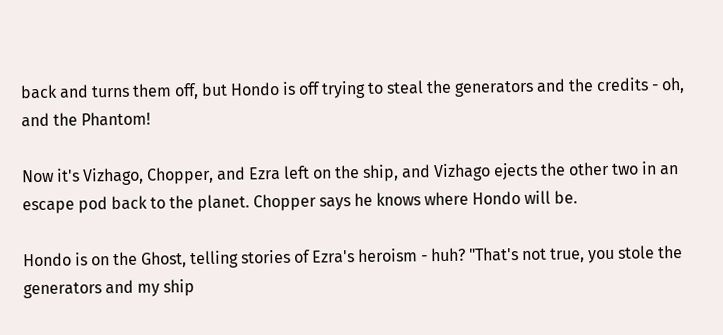back and turns them off, but Hondo is off trying to steal the generators and the credits - oh, and the Phantom!

Now it's Vizhago, Chopper, and Ezra left on the ship, and Vizhago ejects the other two in an escape pod back to the planet. Chopper says he knows where Hondo will be.

Hondo is on the Ghost, telling stories of Ezra's heroism - huh? "That's not true, you stole the generators and my ship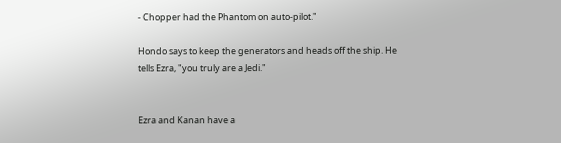- Chopper had the Phantom on auto-pilot."

Hondo says to keep the generators and heads off the ship. He tells Ezra, "you truly are a Jedi."


Ezra and Kanan have a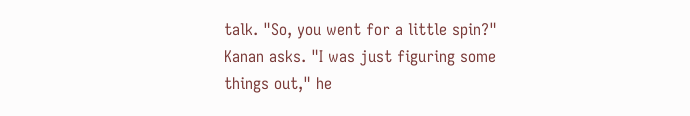talk. "So, you went for a little spin?" Kanan asks. "I was just figuring some things out," he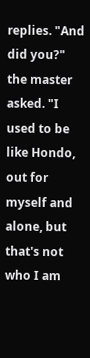replies. "And did you?" the master asked. "I used to be like Hondo, out for myself and alone, but that's not who I am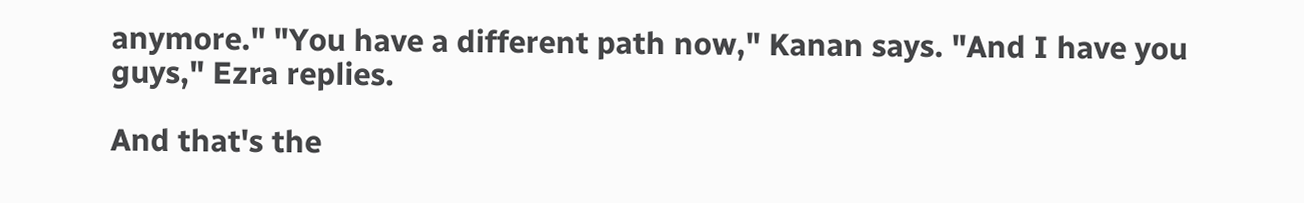anymore." "You have a different path now," Kanan says. "And I have you guys," Ezra replies.

And that's the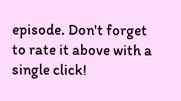episode. Don't forget to rate it above with a single click!